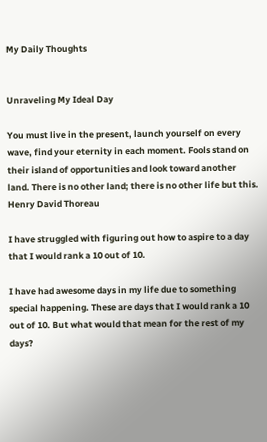My Daily Thoughts


Unraveling My Ideal Day

You must live in the present, launch yourself on every wave, find your eternity in each moment. Fools stand on their island of opportunities and look toward another land. There is no other land; there is no other life but this.
Henry David Thoreau

I have struggled with figuring out how to aspire to a day that I would rank a 10 out of 10.

I have had awesome days in my life due to something special happening. These are days that I would rank a 10 out of 10. But what would that mean for the rest of my days?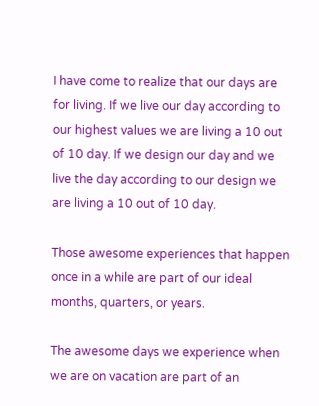I have come to realize that our days are for living. If we live our day according to our highest values we are living a 10 out of 10 day. If we design our day and we live the day according to our design we are living a 10 out of 10 day.

Those awesome experiences that happen once in a while are part of our ideal months, quarters, or years.

The awesome days we experience when we are on vacation are part of an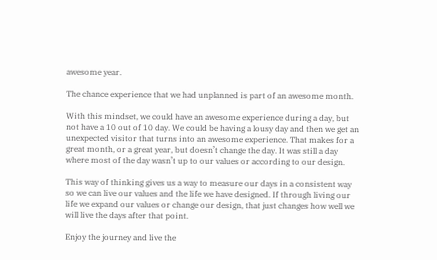awesome year.

The chance experience that we had unplanned is part of an awesome month.

With this mindset, we could have an awesome experience during a day, but not have a 10 out of 10 day. We could be having a lousy day and then we get an unexpected visitor that turns into an awesome experience. That makes for a great month, or a great year, but doesn’t change the day. It was still a day where most of the day wasn’t up to our values or according to our design.

This way of thinking gives us a way to measure our days in a consistent way so we can live our values and the life we have designed. If through living our life we expand our values or change our design, that just changes how well we will live the days after that point.

Enjoy the journey and live the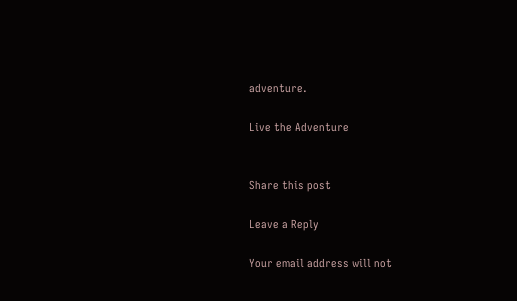adventure.

Live the Adventure


Share this post

Leave a Reply

Your email address will not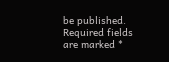be published. Required fields are marked *